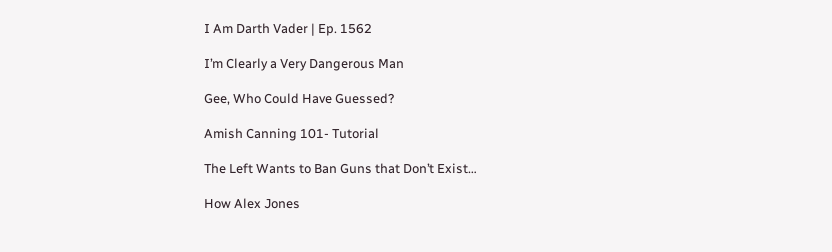I Am Darth Vader | Ep. 1562

I’m Clearly a Very Dangerous Man

Gee, Who Could Have Guessed?

Amish Canning 101- Tutorial

The Left Wants to Ban Guns that Don’t Exist…

How Alex Jones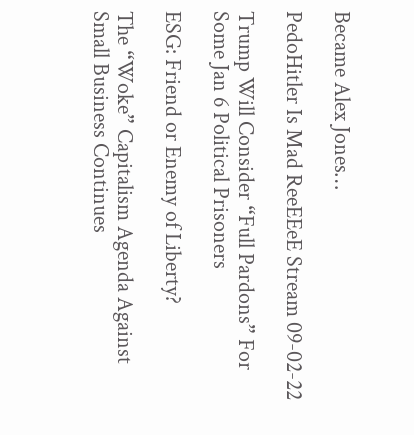Became Alex Jones…

PedoHitler Is Mad ReeEEeE Stream 09-02-22

Trump Will Consider “Full Pardons” For Some Jan 6 Political Prisoners

ESG: Friend or Enemy of Liberty?

The “Woke” Capitalism Agenda Against Small Business Continues